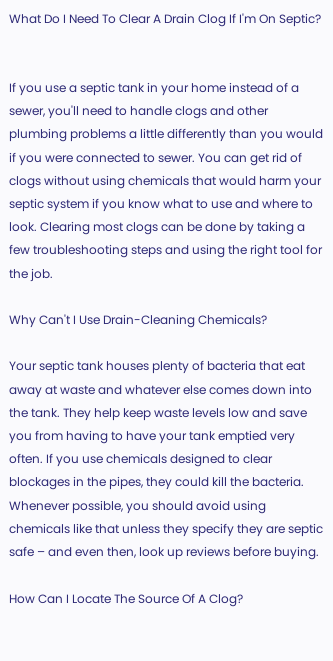What Do I Need To Clear A Drain Clog If I'm On Septic?


If you use a septic tank in your home instead of a sewer, you'll need to handle clogs and other plumbing problems a little differently than you would if you were connected to sewer. You can get rid of clogs without using chemicals that would harm your septic system if you know what to use and where to look. Clearing most clogs can be done by taking a few troubleshooting steps and using the right tool for the job.

Why Can't I Use Drain-Cleaning Chemicals?

Your septic tank houses plenty of bacteria that eat away at waste and whatever else comes down into the tank. They help keep waste levels low and save you from having to have your tank emptied very often. If you use chemicals designed to clear blockages in the pipes, they could kill the bacteria. Whenever possible, you should avoid using chemicals like that unless they specify they are septic safe – and even then, look up reviews before buying.

How Can I Locate The Source Of A Clog?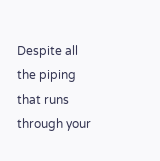Despite all the piping that runs through your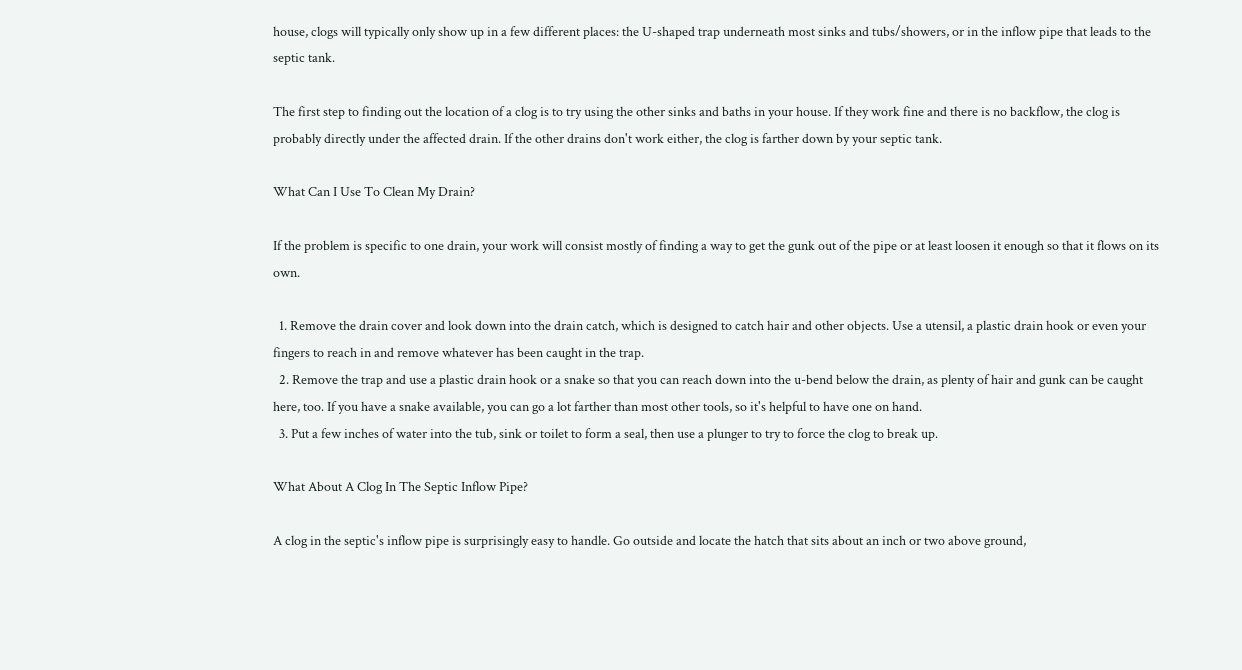house, clogs will typically only show up in a few different places: the U-shaped trap underneath most sinks and tubs/showers, or in the inflow pipe that leads to the septic tank.

The first step to finding out the location of a clog is to try using the other sinks and baths in your house. If they work fine and there is no backflow, the clog is probably directly under the affected drain. If the other drains don't work either, the clog is farther down by your septic tank.

What Can I Use To Clean My Drain?

If the problem is specific to one drain, your work will consist mostly of finding a way to get the gunk out of the pipe or at least loosen it enough so that it flows on its own.

  1. Remove the drain cover and look down into the drain catch, which is designed to catch hair and other objects. Use a utensil, a plastic drain hook or even your fingers to reach in and remove whatever has been caught in the trap.
  2. Remove the trap and use a plastic drain hook or a snake so that you can reach down into the u-bend below the drain, as plenty of hair and gunk can be caught here, too. If you have a snake available, you can go a lot farther than most other tools, so it's helpful to have one on hand.
  3. Put a few inches of water into the tub, sink or toilet to form a seal, then use a plunger to try to force the clog to break up.

What About A Clog In The Septic Inflow Pipe?

A clog in the septic's inflow pipe is surprisingly easy to handle. Go outside and locate the hatch that sits about an inch or two above ground,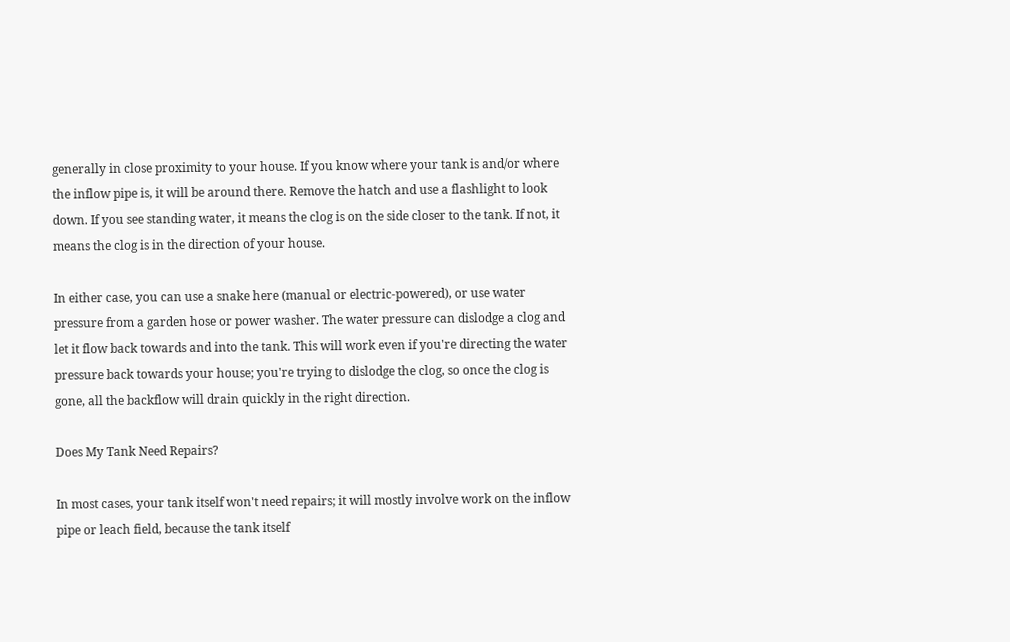generally in close proximity to your house. If you know where your tank is and/or where the inflow pipe is, it will be around there. Remove the hatch and use a flashlight to look down. If you see standing water, it means the clog is on the side closer to the tank. If not, it means the clog is in the direction of your house.

In either case, you can use a snake here (manual or electric-powered), or use water pressure from a garden hose or power washer. The water pressure can dislodge a clog and let it flow back towards and into the tank. This will work even if you're directing the water pressure back towards your house; you're trying to dislodge the clog, so once the clog is gone, all the backflow will drain quickly in the right direction.

Does My Tank Need Repairs?

In most cases, your tank itself won't need repairs; it will mostly involve work on the inflow pipe or leach field, because the tank itself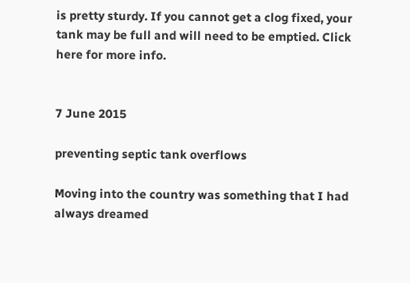is pretty sturdy. If you cannot get a clog fixed, your tank may be full and will need to be emptied. Click here for more info.


7 June 2015

preventing septic tank overflows

Moving into the country was something that I had always dreamed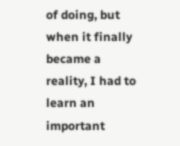of doing, but when it finally became a reality, I had to learn an important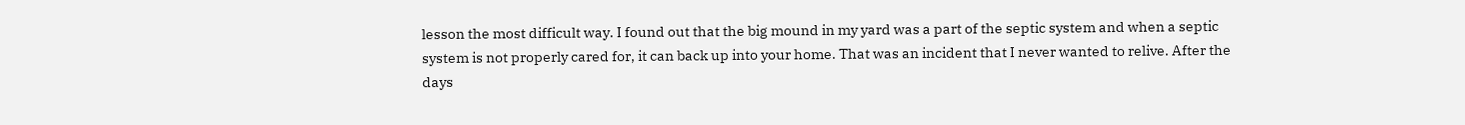lesson the most difficult way. I found out that the big mound in my yard was a part of the septic system and when a septic system is not properly cared for, it can back up into your home. That was an incident that I never wanted to relive. After the days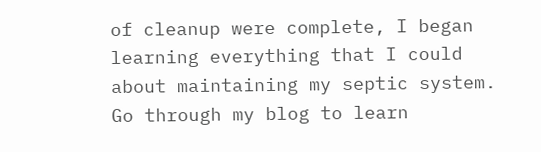of cleanup were complete, I began learning everything that I could about maintaining my septic system. Go through my blog to learn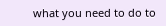what you need to do to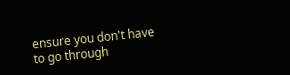ensure you don't have to go through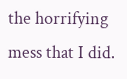the horrifying mess that I did.